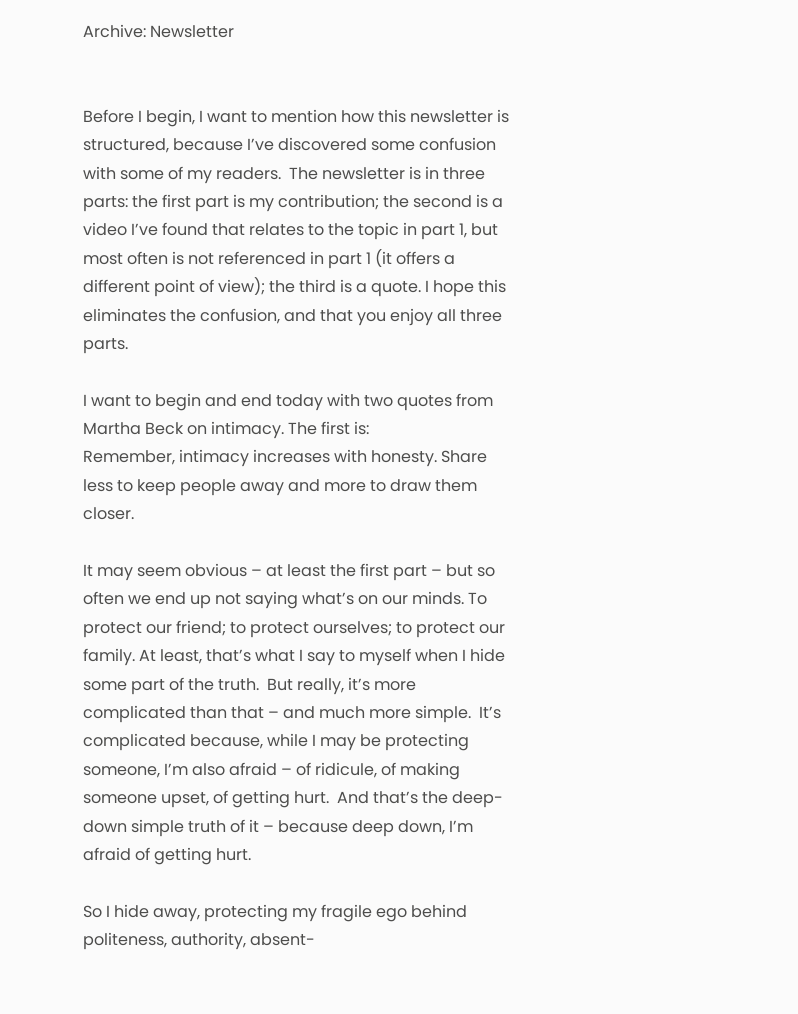Archive: Newsletter


Before I begin, I want to mention how this newsletter is structured, because I’ve discovered some confusion with some of my readers.  The newsletter is in three parts: the first part is my contribution; the second is a video I’ve found that relates to the topic in part 1, but most often is not referenced in part 1 (it offers a different point of view); the third is a quote. I hope this eliminates the confusion, and that you enjoy all three parts.

I want to begin and end today with two quotes from Martha Beck on intimacy. The first is:
Remember, intimacy increases with honesty. Share less to keep people away and more to draw them closer.

It may seem obvious – at least the first part – but so often we end up not saying what’s on our minds. To protect our friend; to protect ourselves; to protect our family. At least, that’s what I say to myself when I hide some part of the truth.  But really, it’s more complicated than that – and much more simple.  It’s complicated because, while I may be protecting someone, I’m also afraid – of ridicule, of making someone upset, of getting hurt.  And that’s the deep-down simple truth of it – because deep down, I’m afraid of getting hurt.

So I hide away, protecting my fragile ego behind politeness, authority, absent-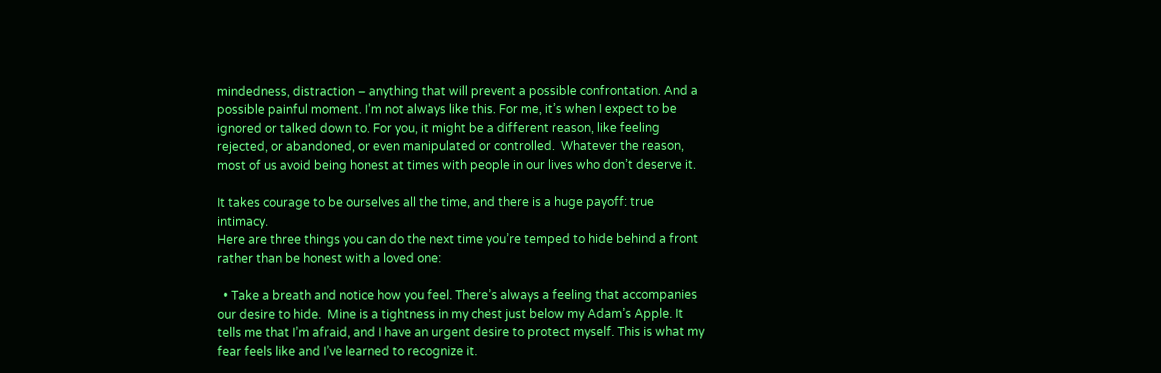mindedness, distraction – anything that will prevent a possible confrontation. And a possible painful moment. I’m not always like this. For me, it’s when I expect to be ignored or talked down to. For you, it might be a different reason, like feeling rejected, or abandoned, or even manipulated or controlled.  Whatever the reason, most of us avoid being honest at times with people in our lives who don’t deserve it.

It takes courage to be ourselves all the time, and there is a huge payoff: true intimacy.
Here are three things you can do the next time you’re temped to hide behind a front rather than be honest with a loved one:

  • Take a breath and notice how you feel. There’s always a feeling that accompanies our desire to hide.  Mine is a tightness in my chest just below my Adam’s Apple. It tells me that I’m afraid, and I have an urgent desire to protect myself. This is what my fear feels like and I’ve learned to recognize it.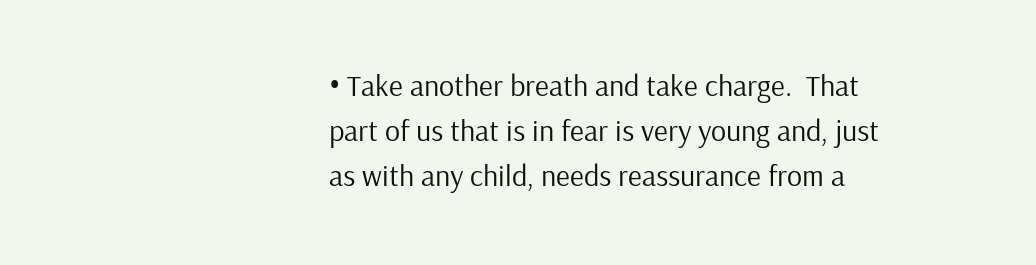• Take another breath and take charge.  That part of us that is in fear is very young and, just as with any child, needs reassurance from a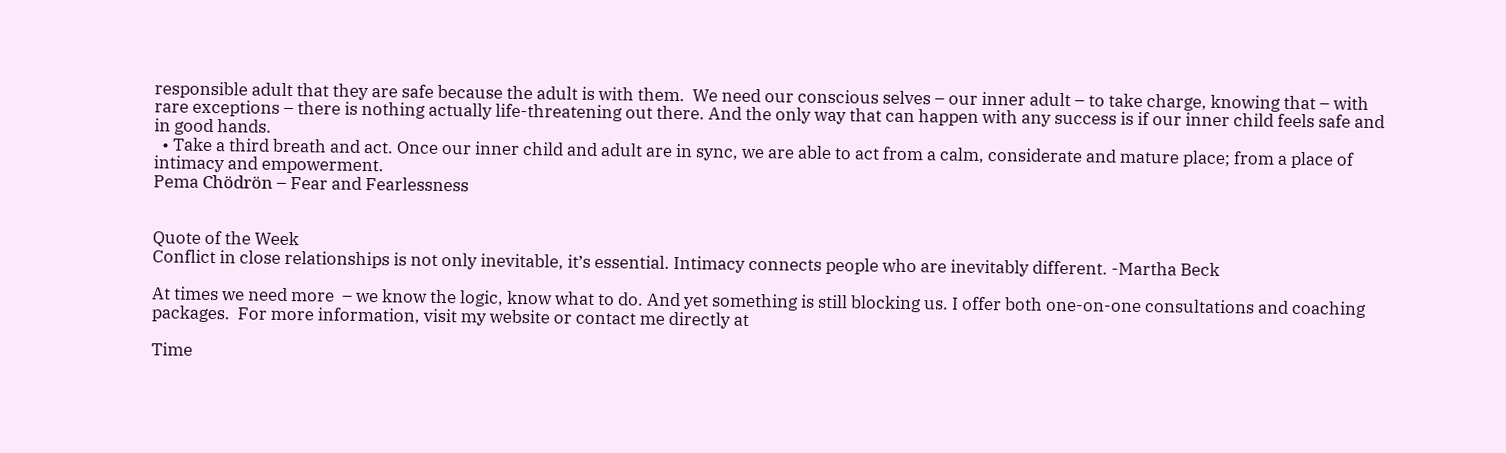responsible adult that they are safe because the adult is with them.  We need our conscious selves – our inner adult – to take charge, knowing that – with rare exceptions – there is nothing actually life-threatening out there. And the only way that can happen with any success is if our inner child feels safe and in good hands.
  • Take a third breath and act. Once our inner child and adult are in sync, we are able to act from a calm, considerate and mature place; from a place of intimacy and empowerment.
Pema Chödrön – Fear and Fearlessness


Quote of the Week
Conflict in close relationships is not only inevitable, it’s essential. Intimacy connects people who are inevitably different. -Martha Beck

At times we need more  – we know the logic, know what to do. And yet something is still blocking us. I offer both one-on-one consultations and coaching packages.  For more information, visit my website or contact me directly at

Time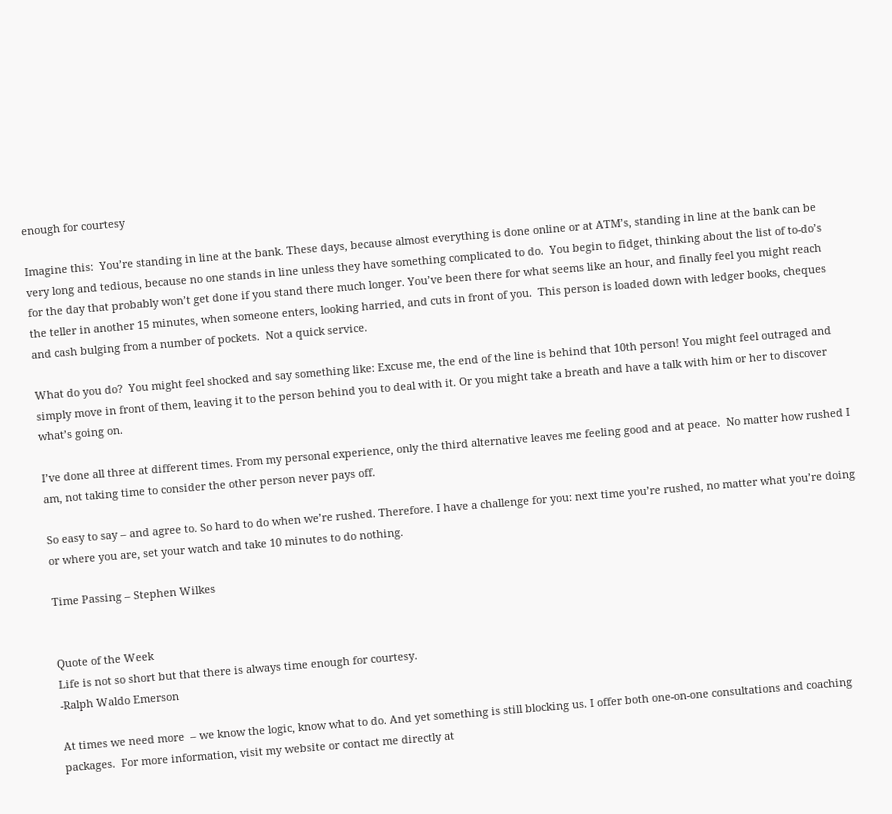enough for courtesy

Imagine this:  You’re standing in line at the bank. These days, because almost everything is done online or at ATM’s, standing in line at the bank can be very long and tedious, because no one stands in line unless they have something complicated to do.  You begin to fidget, thinking about the list of to-do’s for the day that probably won’t get done if you stand there much longer. You’ve been there for what seems like an hour, and finally feel you might reach the teller in another 15 minutes, when someone enters, looking harried, and cuts in front of you.  This person is loaded down with ledger books, cheques and cash bulging from a number of pockets.  Not a quick service.

What do you do?  You might feel shocked and say something like: Excuse me, the end of the line is behind that 10th person! You might feel outraged and simply move in front of them, leaving it to the person behind you to deal with it. Or you might take a breath and have a talk with him or her to discover what’s going on.

I’ve done all three at different times. From my personal experience, only the third alternative leaves me feeling good and at peace.  No matter how rushed I am, not taking time to consider the other person never pays off.

So easy to say – and agree to. So hard to do when we’re rushed. Therefore. I have a challenge for you: next time you’re rushed, no matter what you’re doing or where you are, set your watch and take 10 minutes to do nothing.

Time Passing – Stephen Wilkes


Quote of the Week
Life is not so short but that there is always time enough for courtesy.
-Ralph Waldo Emerson

At times we need more  – we know the logic, know what to do. And yet something is still blocking us. I offer both one-on-one consultations and coaching packages.  For more information, visit my website or contact me directly at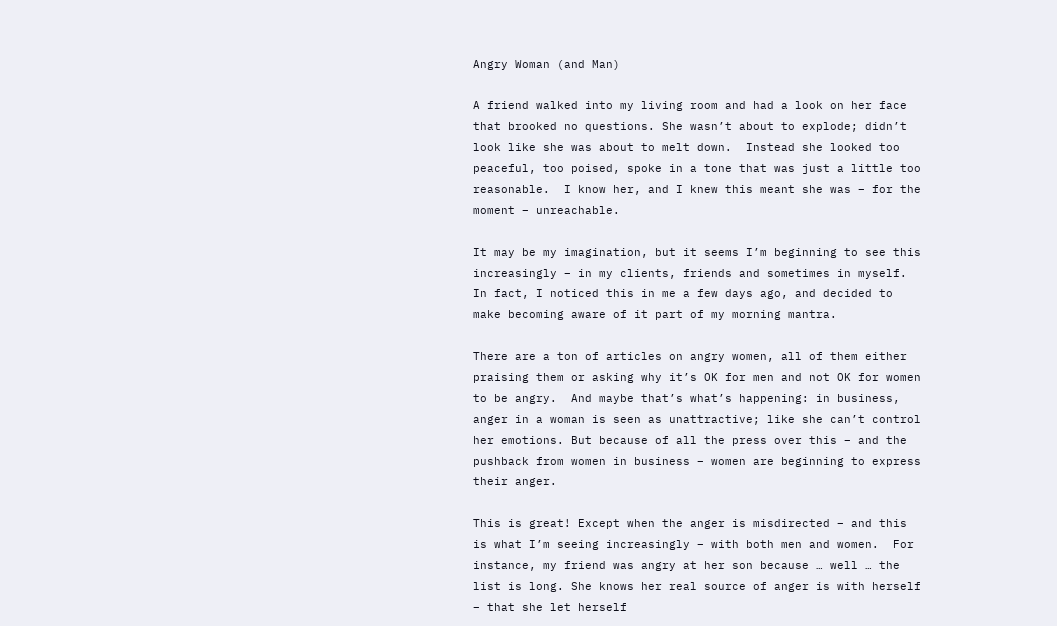Angry Woman (and Man)

A friend walked into my living room and had a look on her face that brooked no questions. She wasn’t about to explode; didn’t look like she was about to melt down.  Instead she looked too peaceful, too poised, spoke in a tone that was just a little too reasonable.  I know her, and I knew this meant she was – for the moment – unreachable.

It may be my imagination, but it seems I’m beginning to see this increasingly – in my clients, friends and sometimes in myself. In fact, I noticed this in me a few days ago, and decided to make becoming aware of it part of my morning mantra.

There are a ton of articles on angry women, all of them either praising them or asking why it’s OK for men and not OK for women to be angry.  And maybe that’s what’s happening: in business, anger in a woman is seen as unattractive; like she can’t control her emotions. But because of all the press over this – and the pushback from women in business – women are beginning to express their anger.

This is great! Except when the anger is misdirected – and this is what I’m seeing increasingly – with both men and women.  For instance, my friend was angry at her son because … well … the list is long. She knows her real source of anger is with herself – that she let herself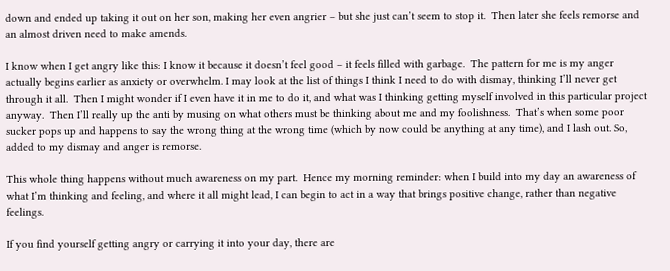down and ended up taking it out on her son, making her even angrier – but she just can’t seem to stop it.  Then later she feels remorse and an almost driven need to make amends.

I know when I get angry like this: I know it because it doesn’t feel good – it feels filled with garbage.  The pattern for me is my anger actually begins earlier as anxiety or overwhelm. I may look at the list of things I think I need to do with dismay, thinking I’ll never get through it all.  Then I might wonder if I even have it in me to do it, and what was I thinking getting myself involved in this particular project anyway.  Then I’ll really up the anti by musing on what others must be thinking about me and my foolishness.  That’s when some poor sucker pops up and happens to say the wrong thing at the wrong time (which by now could be anything at any time), and I lash out. So, added to my dismay and anger is remorse.

This whole thing happens without much awareness on my part.  Hence my morning reminder: when I build into my day an awareness of what I’m thinking and feeling, and where it all might lead, I can begin to act in a way that brings positive change, rather than negative feelings.

If you find yourself getting angry or carrying it into your day, there are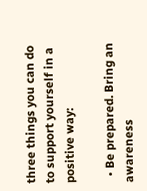three things you can do to support yourself in a positive way:

  • Be prepared. Bring an awareness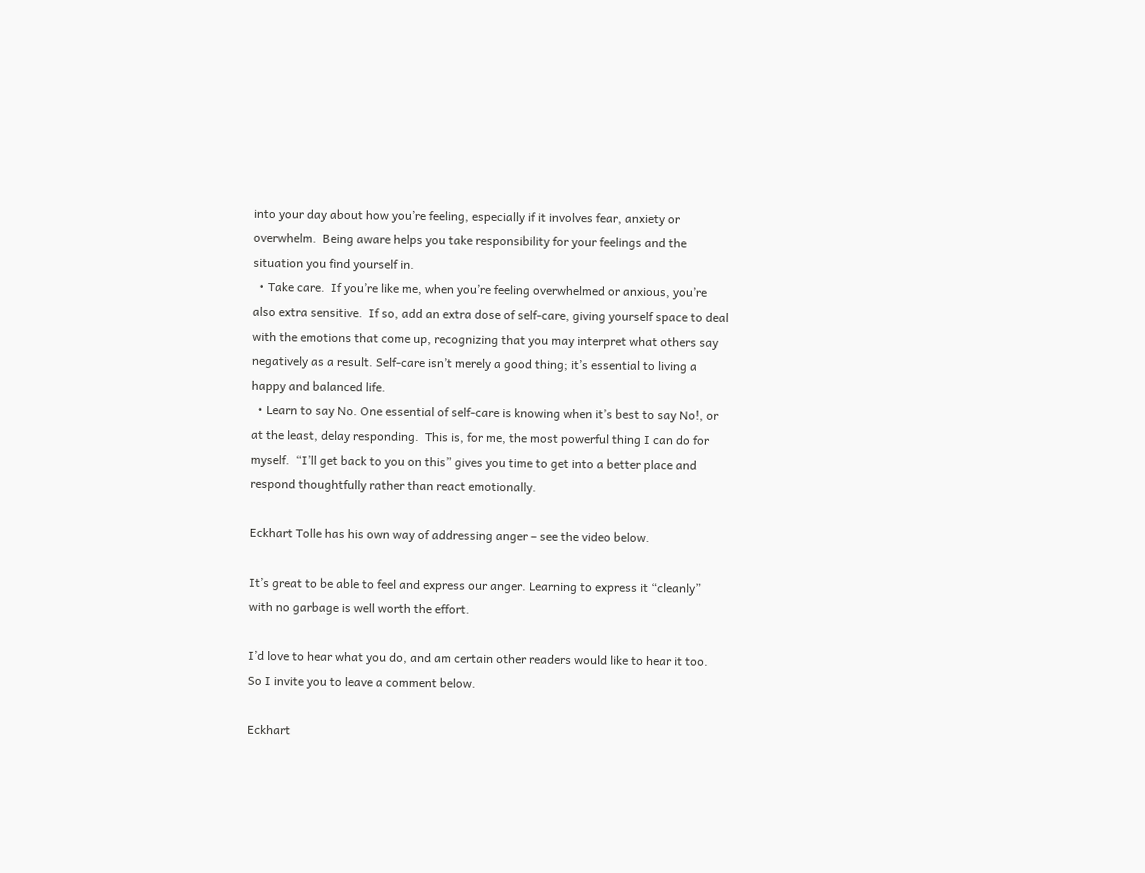into your day about how you’re feeling, especially if it involves fear, anxiety or overwhelm.  Being aware helps you take responsibility for your feelings and the situation you find yourself in.
  • Take care.  If you’re like me, when you’re feeling overwhelmed or anxious, you’re also extra sensitive.  If so, add an extra dose of self-care, giving yourself space to deal with the emotions that come up, recognizing that you may interpret what others say negatively as a result. Self-care isn’t merely a good thing; it’s essential to living a happy and balanced life.
  • Learn to say No. One essential of self-care is knowing when it’s best to say No!, or at the least, delay responding.  This is, for me, the most powerful thing I can do for myself.  “I’ll get back to you on this” gives you time to get into a better place and respond thoughtfully rather than react emotionally.

Eckhart Tolle has his own way of addressing anger – see the video below.

It’s great to be able to feel and express our anger. Learning to express it “cleanly” with no garbage is well worth the effort.

I’d love to hear what you do, and am certain other readers would like to hear it too.  So I invite you to leave a comment below.

Eckhart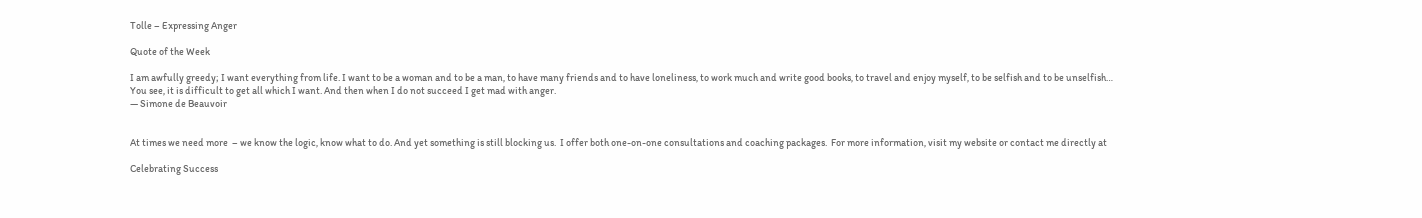Tolle – Expressing Anger

Quote of the Week

I am awfully greedy; I want everything from life. I want to be a woman and to be a man, to have many friends and to have loneliness, to work much and write good books, to travel and enjoy myself, to be selfish and to be unselfish… You see, it is difficult to get all which I want. And then when I do not succeed I get mad with anger.
― Simone de Beauvoir


At times we need more  – we know the logic, know what to do. And yet something is still blocking us.  I offer both one-on-one consultations and coaching packages.  For more information, visit my website or contact me directly at

Celebrating Success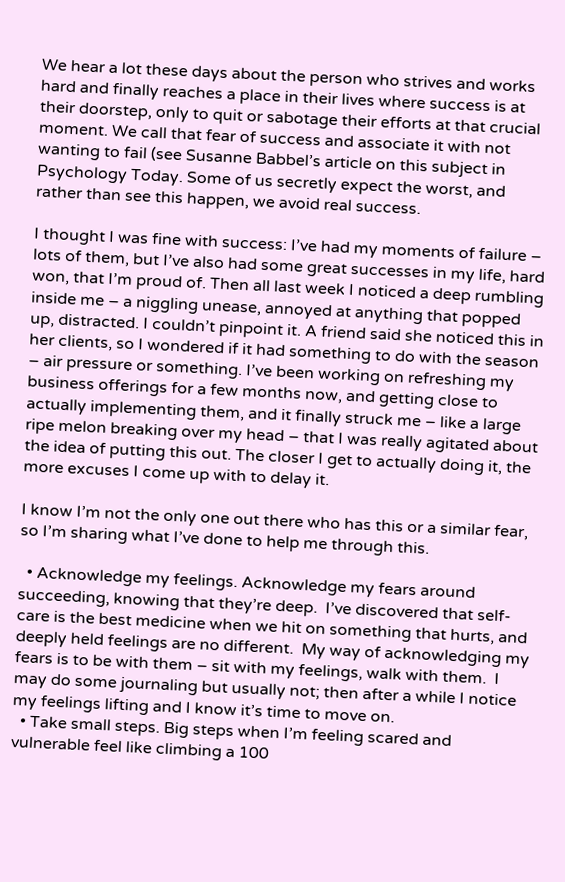We hear a lot these days about the person who strives and works hard and finally reaches a place in their lives where success is at their doorstep, only to quit or sabotage their efforts at that crucial moment. We call that fear of success and associate it with not wanting to fail (see Susanne Babbel’s article on this subject in Psychology Today. Some of us secretly expect the worst, and rather than see this happen, we avoid real success.

I thought I was fine with success: I’ve had my moments of failure – lots of them, but I’ve also had some great successes in my life, hard won, that I’m proud of. Then all last week I noticed a deep rumbling inside me – a niggling unease, annoyed at anything that popped up, distracted. I couldn’t pinpoint it. A friend said she noticed this in her clients, so I wondered if it had something to do with the season – air pressure or something. I’ve been working on refreshing my business offerings for a few months now, and getting close to actually implementing them, and it finally struck me – like a large ripe melon breaking over my head – that I was really agitated about the idea of putting this out. The closer I get to actually doing it, the more excuses I come up with to delay it.

I know I’m not the only one out there who has this or a similar fear, so I’m sharing what I’ve done to help me through this.

  • Acknowledge my feelings. Acknowledge my fears around succeeding, knowing that they’re deep.  I’ve discovered that self-care is the best medicine when we hit on something that hurts, and deeply held feelings are no different.  My way of acknowledging my fears is to be with them – sit with my feelings, walk with them.  I may do some journaling but usually not; then after a while I notice my feelings lifting and I know it’s time to move on.
  • Take small steps. Big steps when I’m feeling scared and vulnerable feel like climbing a 100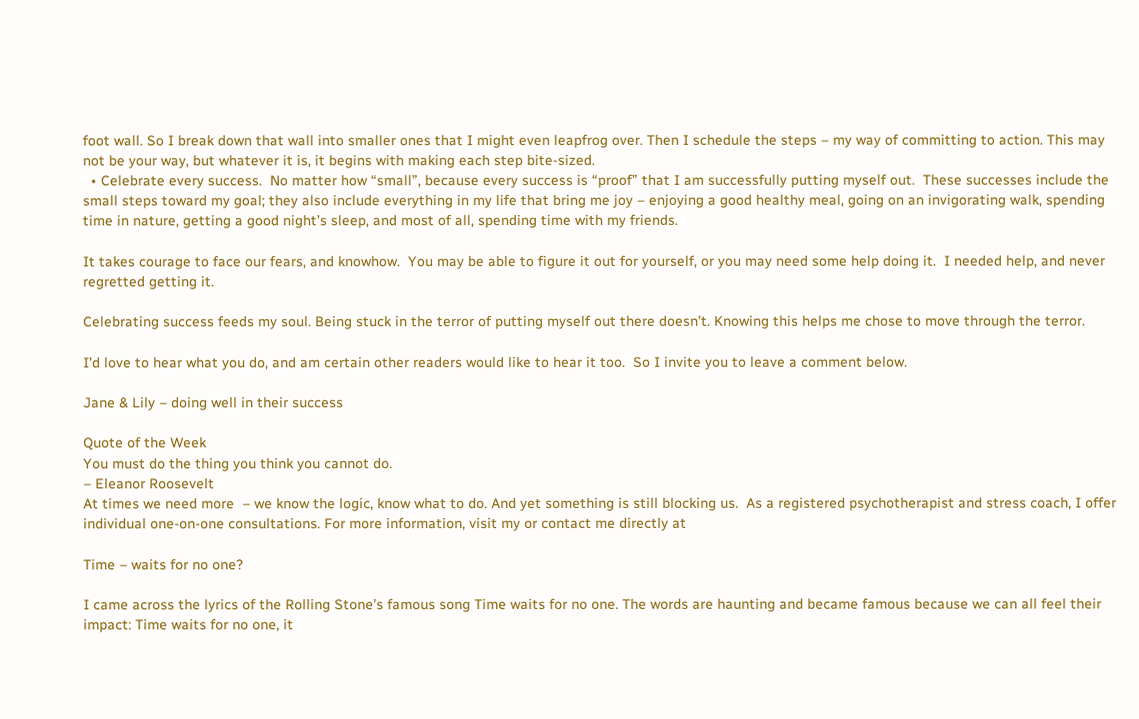foot wall. So I break down that wall into smaller ones that I might even leapfrog over. Then I schedule the steps – my way of committing to action. This may not be your way, but whatever it is, it begins with making each step bite-sized.
  • Celebrate every success.  No matter how “small”, because every success is “proof” that I am successfully putting myself out.  These successes include the small steps toward my goal; they also include everything in my life that bring me joy – enjoying a good healthy meal, going on an invigorating walk, spending time in nature, getting a good night’s sleep, and most of all, spending time with my friends.

It takes courage to face our fears, and knowhow.  You may be able to figure it out for yourself, or you may need some help doing it.  I needed help, and never regretted getting it.

Celebrating success feeds my soul. Being stuck in the terror of putting myself out there doesn’t. Knowing this helps me chose to move through the terror.

I’d love to hear what you do, and am certain other readers would like to hear it too.  So I invite you to leave a comment below.

Jane & Lily – doing well in their success

Quote of the Week
You must do the thing you think you cannot do.
– Eleanor Roosevelt
At times we need more  – we know the logic, know what to do. And yet something is still blocking us.  As a registered psychotherapist and stress coach, I offer individual one-on-one consultations. For more information, visit my or contact me directly at

Time – waits for no one?

I came across the lyrics of the Rolling Stone’s famous song Time waits for no one. The words are haunting and became famous because we can all feel their impact: Time waits for no one, it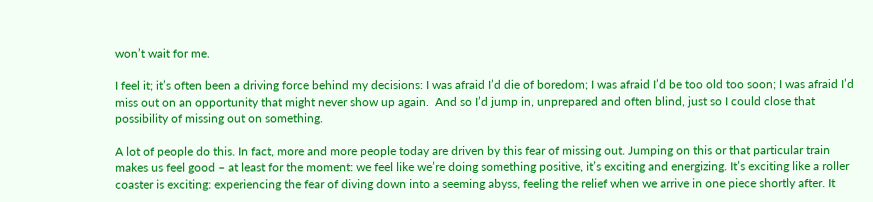won’t wait for me.

I feel it; it’s often been a driving force behind my decisions: I was afraid I’d die of boredom; I was afraid I’d be too old too soon; I was afraid I’d miss out on an opportunity that might never show up again.  And so I’d jump in, unprepared and often blind, just so I could close that possibility of missing out on something.

A lot of people do this. In fact, more and more people today are driven by this fear of missing out. Jumping on this or that particular train makes us feel good – at least for the moment: we feel like we’re doing something positive, it’s exciting and energizing. It’s exciting like a roller coaster is exciting: experiencing the fear of diving down into a seeming abyss, feeling the relief when we arrive in one piece shortly after. It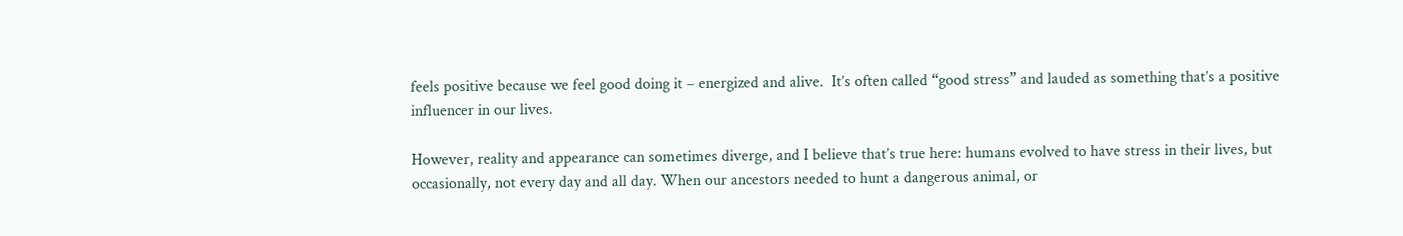feels positive because we feel good doing it – energized and alive.  It’s often called “good stress” and lauded as something that’s a positive influencer in our lives.

However, reality and appearance can sometimes diverge, and I believe that’s true here: humans evolved to have stress in their lives, but occasionally, not every day and all day. When our ancestors needed to hunt a dangerous animal, or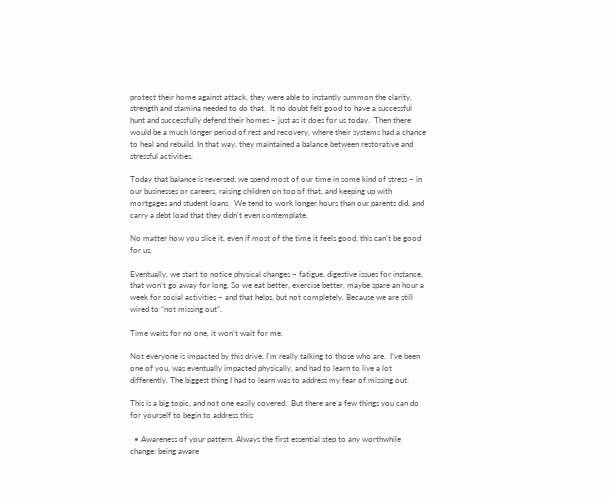protect their home against attack, they were able to instantly summon the clarity, strength and stamina needed to do that.  It no doubt felt good to have a successful hunt and successfully defend their homes – just as it does for us today.  Then there would be a much longer period of rest and recovery, where their systems had a chance to heal and rebuild. In that way, they maintained a balance between restorative and stressful activities.

Today that balance is reversed: we spend most of our time in some kind of stress – in our businesses or careers, raising children on top of that, and keeping up with mortgages and student loans.  We tend to work longer hours than our parents did, and carry a debt load that they didn’t even contemplate.

No matter how you slice it, even if most of the time it feels good, this can’t be good for us.

Eventually, we start to notice physical changes – fatigue, digestive issues for instance, that won’t go away for long. So we eat better, exercise better, maybe spare an hour a week for social activities – and that helps, but not completely. Because we are still wired to “not missing out”.

Time waits for no one, it won’t wait for me.

Not everyone is impacted by this drive. I’m really talking to those who are.  I’ve been one of you, was eventually impacted physically, and had to learn to live a lot differently. The biggest thing I had to learn was to address my fear of missing out.

This is a big topic, and not one easily covered.  But there are a few things you can do for yourself to begin to address this:

  • Awareness of your pattern. Always the first essential step to any worthwhile change: being aware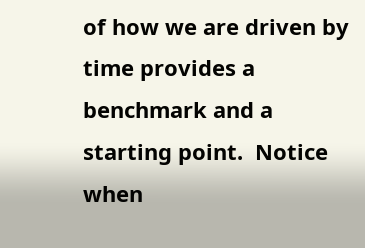of how we are driven by time provides a benchmark and a starting point.  Notice when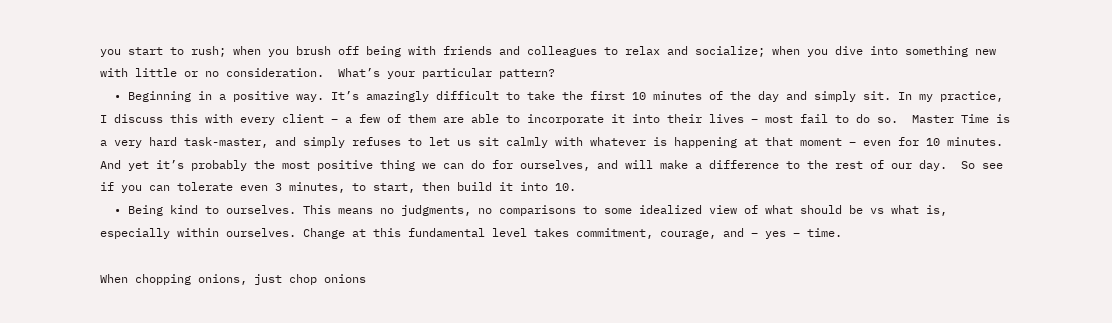you start to rush; when you brush off being with friends and colleagues to relax and socialize; when you dive into something new with little or no consideration.  What’s your particular pattern?
  • Beginning in a positive way. It’s amazingly difficult to take the first 10 minutes of the day and simply sit. In my practice, I discuss this with every client – a few of them are able to incorporate it into their lives – most fail to do so.  Master Time is a very hard task-master, and simply refuses to let us sit calmly with whatever is happening at that moment – even for 10 minutes.  And yet it’s probably the most positive thing we can do for ourselves, and will make a difference to the rest of our day.  So see if you can tolerate even 3 minutes, to start, then build it into 10.
  • Being kind to ourselves. This means no judgments, no comparisons to some idealized view of what should be vs what is, especially within ourselves. Change at this fundamental level takes commitment, courage, and – yes – time.

When chopping onions, just chop onions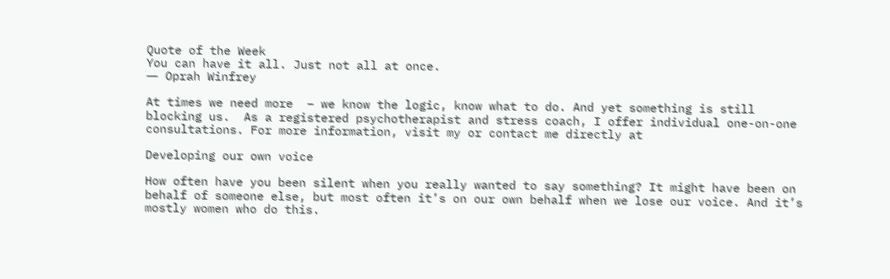Quote of the Week
You can have it all. Just not all at once.
― Oprah Winfrey

At times we need more  – we know the logic, know what to do. And yet something is still blocking us.  As a registered psychotherapist and stress coach, I offer individual one-on-one consultations. For more information, visit my or contact me directly at

Developing our own voice

How often have you been silent when you really wanted to say something? It might have been on behalf of someone else, but most often it’s on our own behalf when we lose our voice. And it’s mostly women who do this.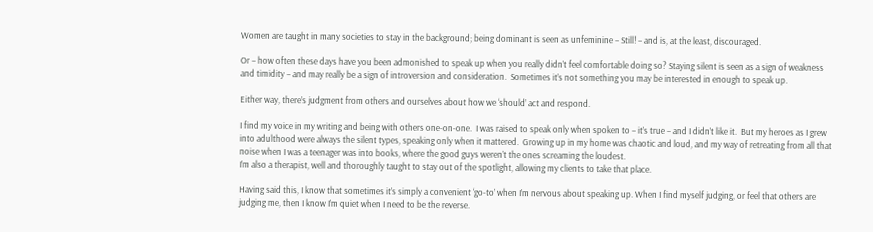Women are taught in many societies to stay in the background; being dominant is seen as unfeminine – Still! – and is, at the least, discouraged.

Or – how often these days have you been admonished to speak up when you really didn’t feel comfortable doing so? Staying silent is seen as a sign of weakness and timidity – and may really be a sign of introversion and consideration.  Sometimes it’s not something you may be interested in enough to speak up.

Either way, there’s judgment from others and ourselves about how we ‘should’ act and respond.

I find my voice in my writing and being with others one-on-one.  I was raised to speak only when spoken to – it’s true – and I didn’t like it.  But my heroes as I grew into adulthood were always the silent types, speaking only when it mattered.  Growing up in my home was chaotic and loud, and my way of retreating from all that noise when I was a teenager was into books, where the good guys weren’t the ones screaming the loudest.
I’m also a therapist, well and thoroughly taught to stay out of the spotlight, allowing my clients to take that place.

Having said this, I know that sometimes it’s simply a convenient ‘go-to’ when I’m nervous about speaking up. When I find myself judging, or feel that others are judging me, then I know I’m quiet when I need to be the reverse.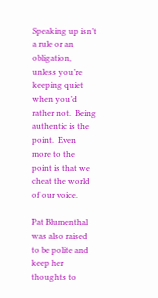Speaking up isn’t a rule or an obligation, unless you’re keeping quiet when you’d rather not.  Being authentic is the point.  Even more to the point is that we cheat the world of our voice.

Pat Blumenthal was also raised to be polite and keep her thoughts to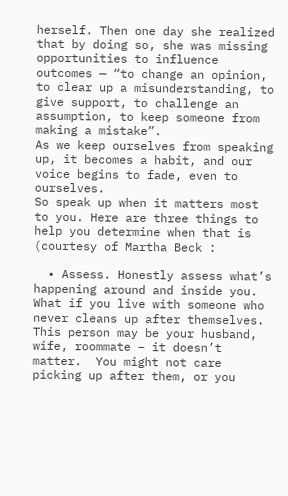herself. Then one day she realized that by doing so, she was missing opportunities to influence outcomes — “to change an opinion, to clear up a misunderstanding, to give support, to challenge an assumption, to keep someone from making a mistake”.
As we keep ourselves from speaking up, it becomes a habit, and our voice begins to fade, even to ourselves.
So speak up when it matters most to you. Here are three things to help you determine when that is (courtesy of Martha Beck :

  • Assess. Honestly assess what’s happening around and inside you. What if you live with someone who never cleans up after themselves.  This person may be your husband, wife, roommate – it doesn’t matter.  You might not care picking up after them, or you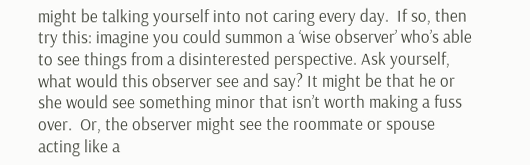might be talking yourself into not caring every day.  If so, then try this: imagine you could summon a ‘wise observer’ who’s able to see things from a disinterested perspective. Ask yourself, what would this observer see and say? It might be that he or she would see something minor that isn’t worth making a fuss over.  Or, the observer might see the roommate or spouse acting like a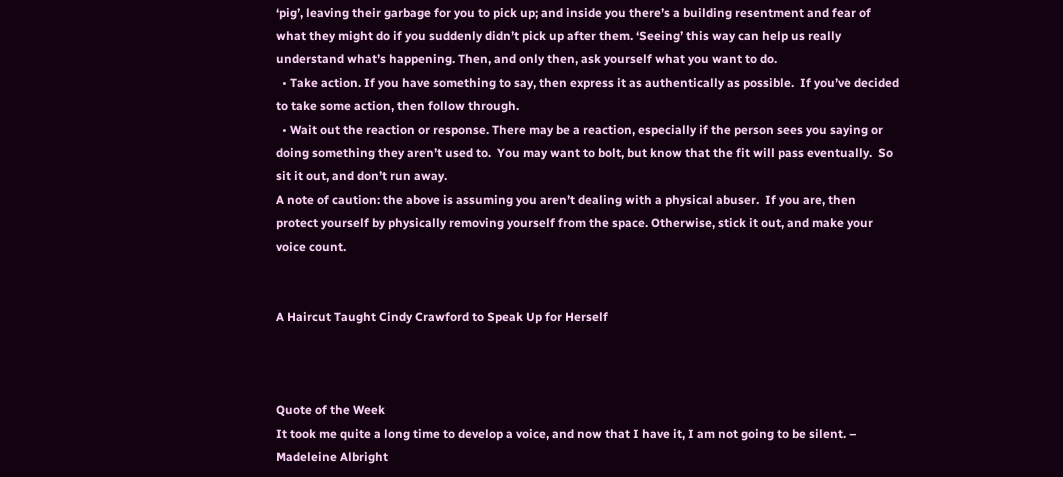‘pig’, leaving their garbage for you to pick up; and inside you there’s a building resentment and fear of what they might do if you suddenly didn’t pick up after them. ‘Seeing’ this way can help us really understand what’s happening. Then, and only then, ask yourself what you want to do.
  • Take action. If you have something to say, then express it as authentically as possible.  If you’ve decided to take some action, then follow through.
  • Wait out the reaction or response. There may be a reaction, especially if the person sees you saying or doing something they aren’t used to.  You may want to bolt, but know that the fit will pass eventually.  So sit it out, and don’t run away.
A note of caution: the above is assuming you aren’t dealing with a physical abuser.  If you are, then protect yourself by physically removing yourself from the space. Otherwise, stick it out, and make your voice count.


A Haircut Taught Cindy Crawford to Speak Up for Herself



Quote of the Week
It took me quite a long time to develop a voice, and now that I have it, I am not going to be silent. – Madeleine Albright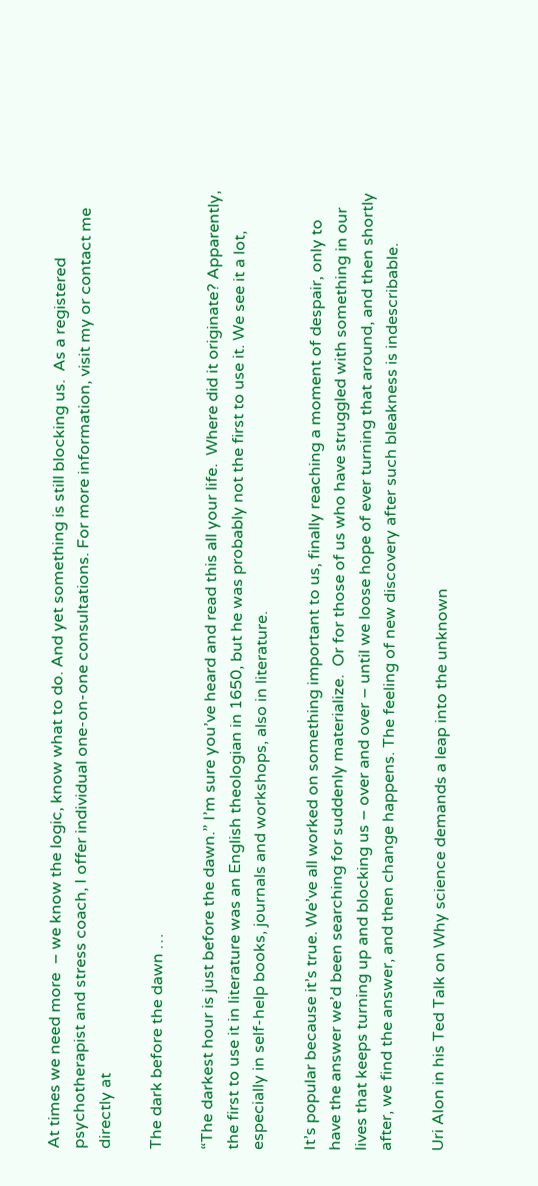At times we need more  – we know the logic, know what to do. And yet something is still blocking us.  As a registered psychotherapist and stress coach, I offer individual one-on-one consultations. For more information, visit my or contact me directly at

The dark before the dawn …

“The darkest hour is just before the dawn.” I’m sure you’ve heard and read this all your life.  Where did it originate? Apparently, the first to use it in literature was an English theologian in 1650, but he was probably not the first to use it. We see it a lot, especially in self-help books, journals and workshops, also in literature.

It’s popular because it’s true. We’ve all worked on something important to us, finally reaching a moment of despair, only to have the answer we’d been searching for suddenly materialize.  Or for those of us who have struggled with something in our lives that keeps turning up and blocking us – over and over – until we loose hope of ever turning that around, and then shortly after, we find the answer, and then change happens. The feeling of new discovery after such bleakness is indescribable.

Uri Alon in his Ted Talk on Why science demands a leap into the unknown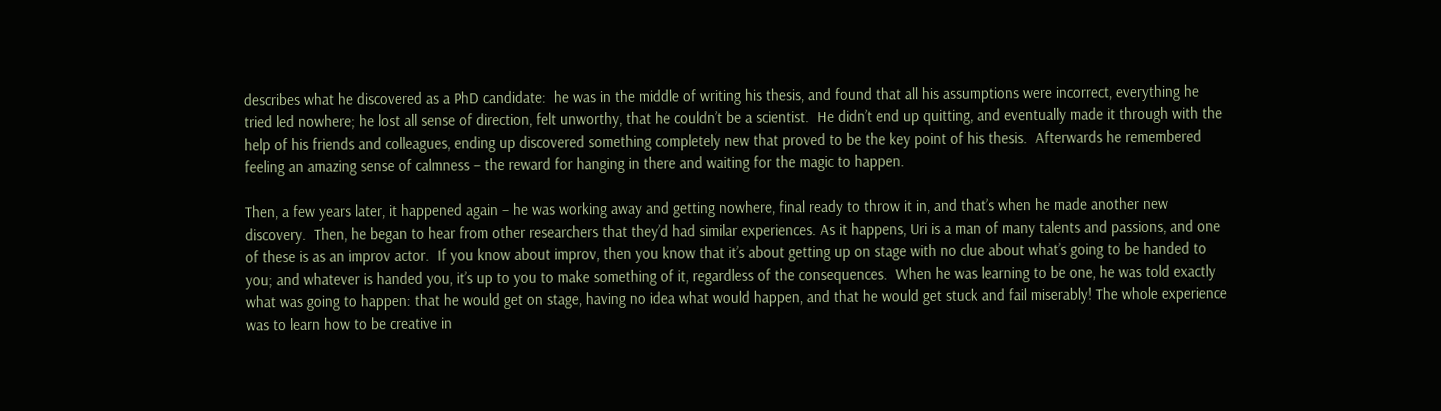describes what he discovered as a PhD candidate:  he was in the middle of writing his thesis, and found that all his assumptions were incorrect, everything he tried led nowhere; he lost all sense of direction, felt unworthy, that he couldn’t be a scientist.  He didn’t end up quitting, and eventually made it through with the help of his friends and colleagues, ending up discovered something completely new that proved to be the key point of his thesis.  Afterwards he remembered feeling an amazing sense of calmness – the reward for hanging in there and waiting for the magic to happen.

Then, a few years later, it happened again – he was working away and getting nowhere, final ready to throw it in, and that’s when he made another new discovery.  Then, he began to hear from other researchers that they’d had similar experiences. As it happens, Uri is a man of many talents and passions, and one of these is as an improv actor.  If you know about improv, then you know that it’s about getting up on stage with no clue about what’s going to be handed to you; and whatever is handed you, it’s up to you to make something of it, regardless of the consequences.  When he was learning to be one, he was told exactly what was going to happen: that he would get on stage, having no idea what would happen, and that he would get stuck and fail miserably! The whole experience was to learn how to be creative in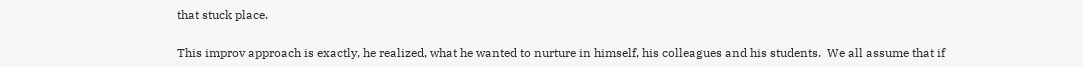that stuck place.

This improv approach is exactly, he realized, what he wanted to nurture in himself, his colleagues and his students.  We all assume that if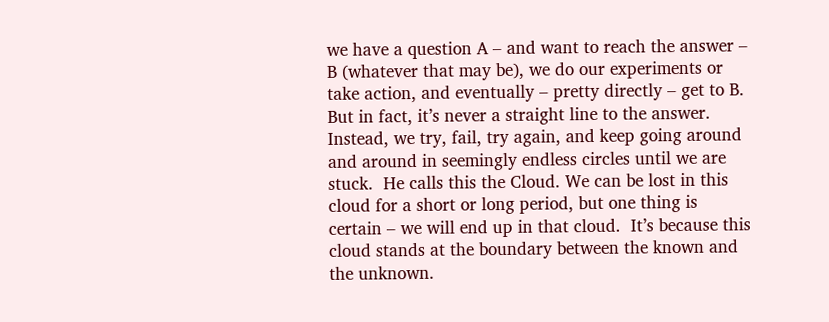we have a question A – and want to reach the answer – B (whatever that may be), we do our experiments or take action, and eventually – pretty directly – get to B.  But in fact, it’s never a straight line to the answer.  Instead, we try, fail, try again, and keep going around and around in seemingly endless circles until we are stuck.  He calls this the Cloud. We can be lost in this cloud for a short or long period, but one thing is certain – we will end up in that cloud.  It’s because this cloud stands at the boundary between the known and the unknown.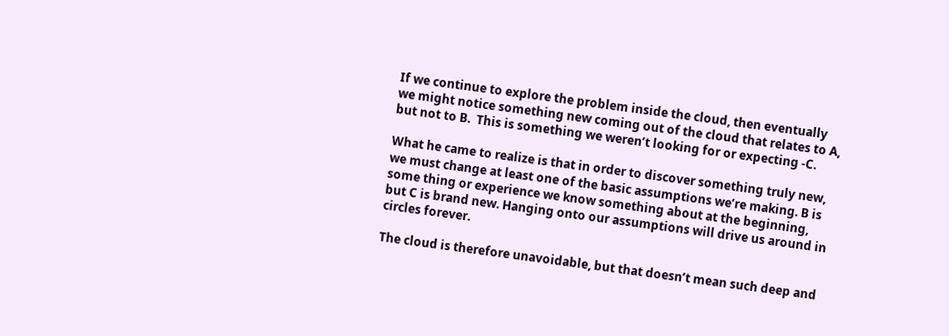If we continue to explore the problem inside the cloud, then eventually we might notice something new coming out of the cloud that relates to A, but not to B.  This is something we weren’t looking for or expecting -C.

What he came to realize is that in order to discover something truly new, we must change at least one of the basic assumptions we’re making. B is some thing or experience we know something about at the beginning, but C is brand new. Hanging onto our assumptions will drive us around in circles forever.

The cloud is therefore unavoidable, but that doesn’t mean such deep and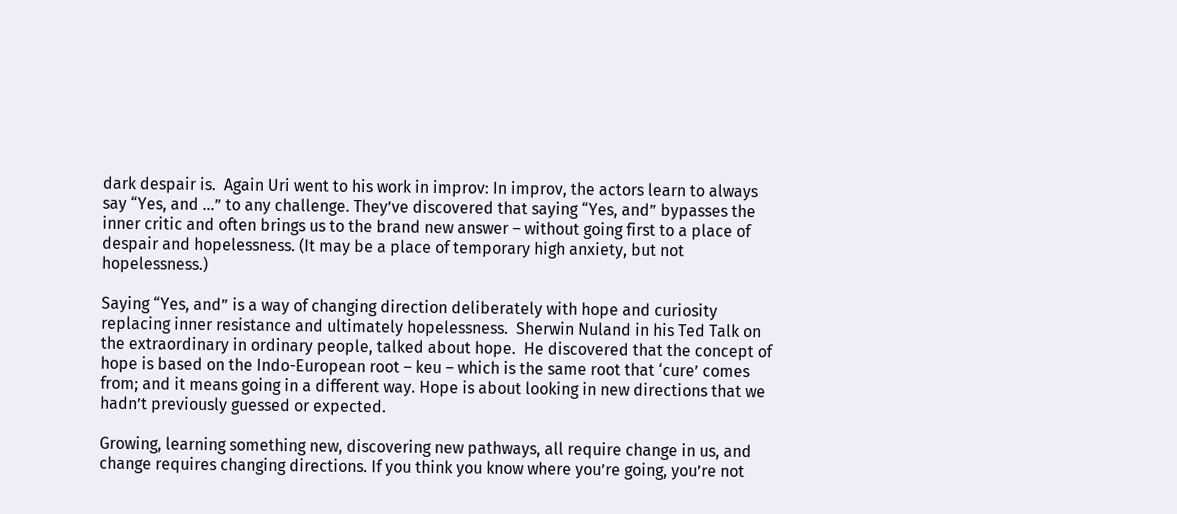dark despair is.  Again Uri went to his work in improv: In improv, the actors learn to always say “Yes, and …” to any challenge. They’ve discovered that saying “Yes, and” bypasses the inner critic and often brings us to the brand new answer – without going first to a place of despair and hopelessness. (It may be a place of temporary high anxiety, but not hopelessness.)

Saying “Yes, and” is a way of changing direction deliberately with hope and curiosity replacing inner resistance and ultimately hopelessness.  Sherwin Nuland in his Ted Talk on the extraordinary in ordinary people, talked about hope.  He discovered that the concept of hope is based on the Indo-European root – keu – which is the same root that ‘cure’ comes from; and it means going in a different way. Hope is about looking in new directions that we hadn’t previously guessed or expected.

Growing, learning something new, discovering new pathways, all require change in us, and change requires changing directions. If you think you know where you’re going, you’re not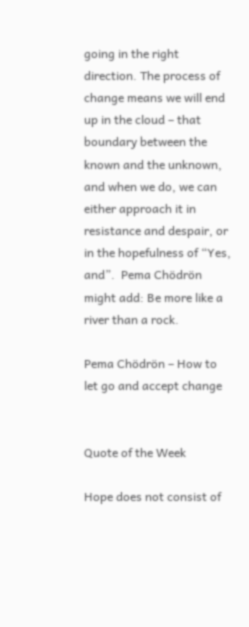going in the right direction. The process of change means we will end up in the cloud – that boundary between the known and the unknown, and when we do, we can either approach it in resistance and despair, or in the hopefulness of “Yes, and”.  Pema Chödrön might add: Be more like a river than a rock.

Pema Chödrön – How to let go and accept change


Quote of the Week

Hope does not consist of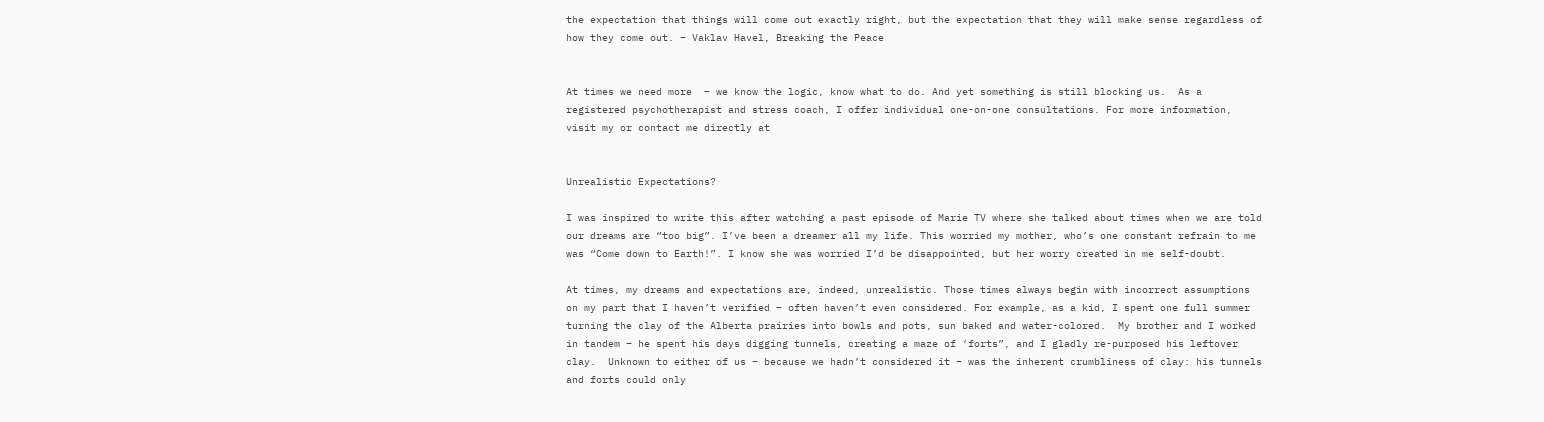the expectation that things will come out exactly right, but the expectation that they will make sense regardless of how they come out. – Vaklav Havel, Breaking the Peace


At times we need more  – we know the logic, know what to do. And yet something is still blocking us.  As a registered psychotherapist and stress coach, I offer individual one-on-one consultations. For more information, visit my or contact me directly at


Unrealistic Expectations?

I was inspired to write this after watching a past episode of Marie TV where she talked about times when we are told our dreams are “too big”. I’ve been a dreamer all my life. This worried my mother, who’s one constant refrain to me was “Come down to Earth!”. I know she was worried I’d be disappointed, but her worry created in me self-doubt.

At times, my dreams and expectations are, indeed, unrealistic. Those times always begin with incorrect assumptions on my part that I haven’t verified – often haven’t even considered. For example, as a kid, I spent one full summer turning the clay of the Alberta prairies into bowls and pots, sun baked and water-colored.  My brother and I worked in tandem – he spent his days digging tunnels, creating a maze of ‘forts”, and I gladly re-purposed his leftover clay.  Unknown to either of us – because we hadn’t considered it – was the inherent crumbliness of clay: his tunnels and forts could only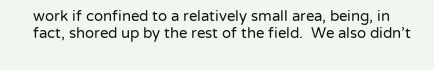work if confined to a relatively small area, being, in fact, shored up by the rest of the field.  We also didn’t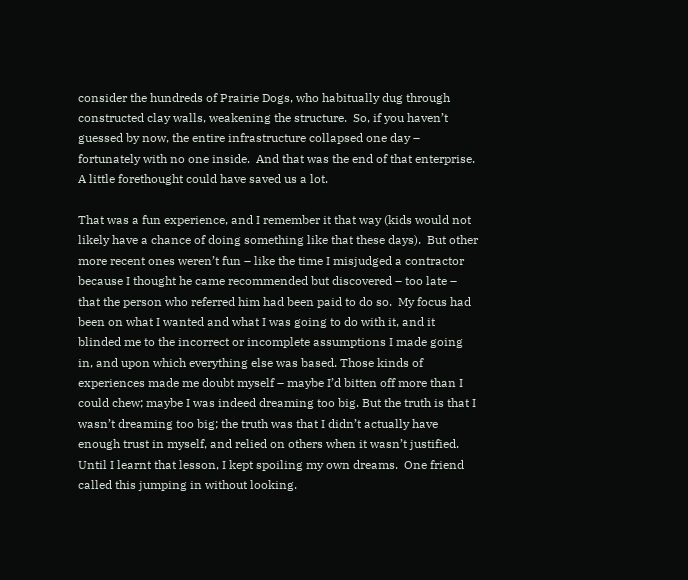consider the hundreds of Prairie Dogs, who habitually dug through constructed clay walls, weakening the structure.  So, if you haven’t guessed by now, the entire infrastructure collapsed one day – fortunately with no one inside.  And that was the end of that enterprise. A little forethought could have saved us a lot.

That was a fun experience, and I remember it that way (kids would not likely have a chance of doing something like that these days).  But other more recent ones weren’t fun – like the time I misjudged a contractor because I thought he came recommended but discovered – too late – that the person who referred him had been paid to do so.  My focus had been on what I wanted and what I was going to do with it, and it blinded me to the incorrect or incomplete assumptions I made going in, and upon which everything else was based. Those kinds of experiences made me doubt myself – maybe I’d bitten off more than I could chew; maybe I was indeed dreaming too big. But the truth is that I wasn’t dreaming too big; the truth was that I didn’t actually have enough trust in myself, and relied on others when it wasn’t justified.  Until I learnt that lesson, I kept spoiling my own dreams.  One friend called this jumping in without looking.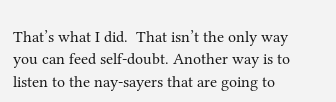That’s what I did.  That isn’t the only way you can feed self-doubt. Another way is to listen to the nay-sayers that are going to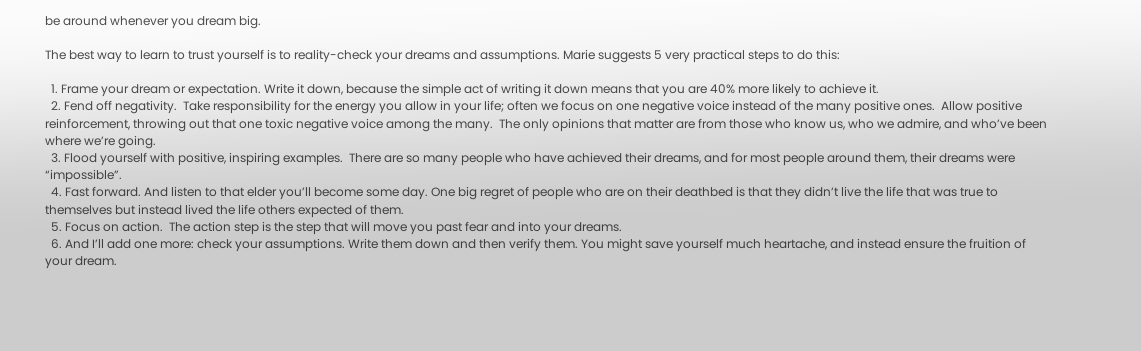be around whenever you dream big.

The best way to learn to trust yourself is to reality-check your dreams and assumptions. Marie suggests 5 very practical steps to do this:

  1. Frame your dream or expectation. Write it down, because the simple act of writing it down means that you are 40% more likely to achieve it.
  2. Fend off negativity.  Take responsibility for the energy you allow in your life; often we focus on one negative voice instead of the many positive ones.  Allow positive reinforcement, throwing out that one toxic negative voice among the many.  The only opinions that matter are from those who know us, who we admire, and who’ve been where we’re going.
  3. Flood yourself with positive, inspiring examples.  There are so many people who have achieved their dreams, and for most people around them, their dreams were “impossible”.
  4. Fast forward. And listen to that elder you’ll become some day. One big regret of people who are on their deathbed is that they didn’t live the life that was true to themselves but instead lived the life others expected of them.
  5. Focus on action.  The action step is the step that will move you past fear and into your dreams.
  6. And I’ll add one more: check your assumptions. Write them down and then verify them. You might save yourself much heartache, and instead ensure the fruition of your dream.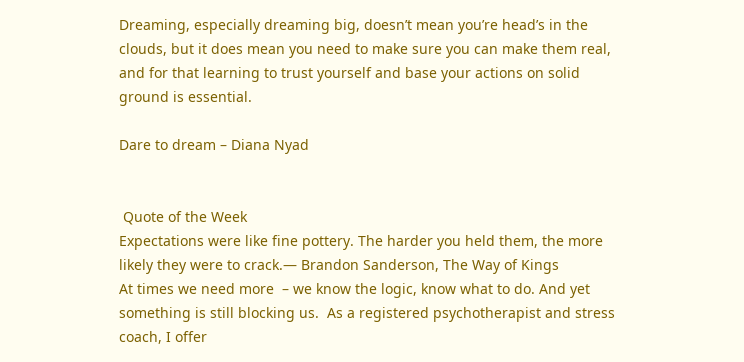Dreaming, especially dreaming big, doesn’t mean you’re head’s in the clouds, but it does mean you need to make sure you can make them real, and for that learning to trust yourself and base your actions on solid ground is essential.

Dare to dream – Diana Nyad


 Quote of the Week
Expectations were like fine pottery. The harder you held them, the more likely they were to crack.― Brandon Sanderson, The Way of Kings
At times we need more  – we know the logic, know what to do. And yet something is still blocking us.  As a registered psychotherapist and stress coach, I offer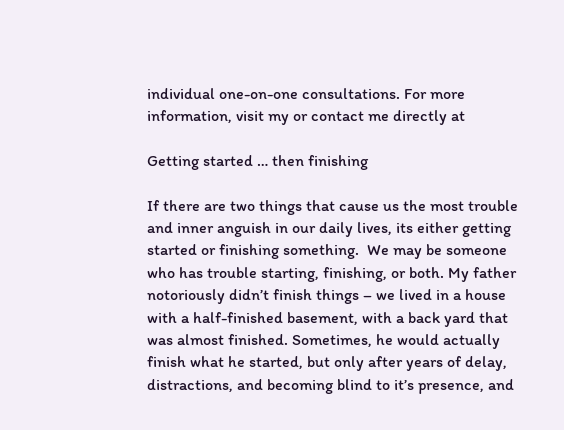individual one-on-one consultations. For more information, visit my or contact me directly at

Getting started … then finishing

If there are two things that cause us the most trouble and inner anguish in our daily lives, its either getting started or finishing something.  We may be someone who has trouble starting, finishing, or both. My father notoriously didn’t finish things – we lived in a house with a half-finished basement, with a back yard that was almost finished. Sometimes, he would actually finish what he started, but only after years of delay, distractions, and becoming blind to it’s presence, and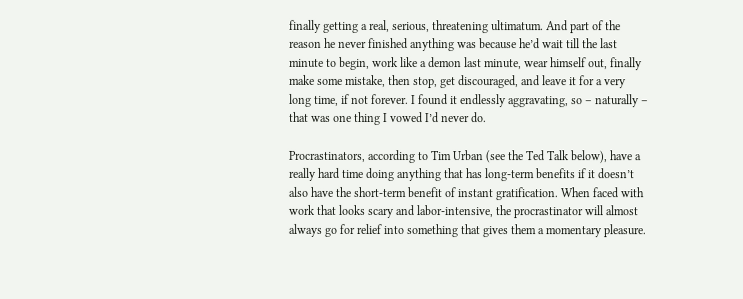finally getting a real, serious, threatening ultimatum. And part of the reason he never finished anything was because he’d wait till the last minute to begin, work like a demon last minute, wear himself out, finally make some mistake, then stop, get discouraged, and leave it for a very long time, if not forever. I found it endlessly aggravating, so – naturally – that was one thing I vowed I’d never do.

Procrastinators, according to Tim Urban (see the Ted Talk below), have a really hard time doing anything that has long-term benefits if it doesn’t also have the short-term benefit of instant gratification. When faced with work that looks scary and labor-intensive, the procrastinator will almost always go for relief into something that gives them a momentary pleasure.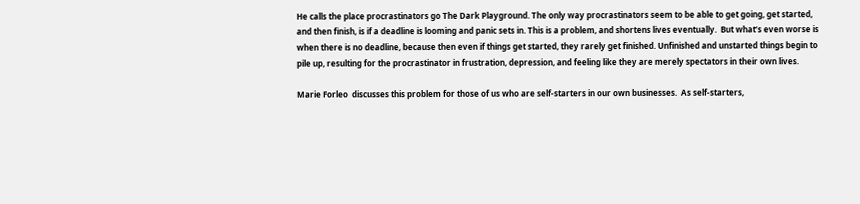He calls the place procrastinators go The Dark Playground. The only way procrastinators seem to be able to get going, get started, and then finish, is if a deadline is looming and panic sets in. This is a problem, and shortens lives eventually.  But what’s even worse is when there is no deadline, because then even if things get started, they rarely get finished. Unfinished and unstarted things begin to pile up, resulting for the procrastinator in frustration, depression, and feeling like they are merely spectators in their own lives.

Marie Forleo  discusses this problem for those of us who are self-starters in our own businesses.  As self-starters,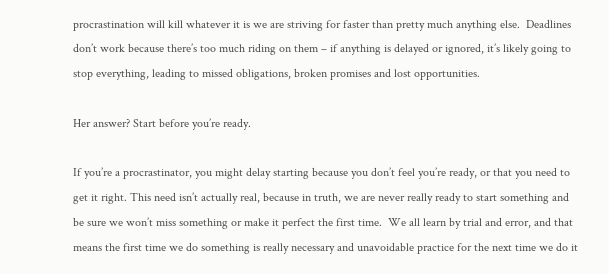procrastination will kill whatever it is we are striving for faster than pretty much anything else.  Deadlines don’t work because there’s too much riding on them – if anything is delayed or ignored, it’s likely going to stop everything, leading to missed obligations, broken promises and lost opportunities.

Her answer? Start before you’re ready.

If you’re a procrastinator, you might delay starting because you don’t feel you’re ready, or that you need to get it right. This need isn’t actually real, because in truth, we are never really ready to start something and be sure we won’t miss something or make it perfect the first time.  We all learn by trial and error, and that means the first time we do something is really necessary and unavoidable practice for the next time we do it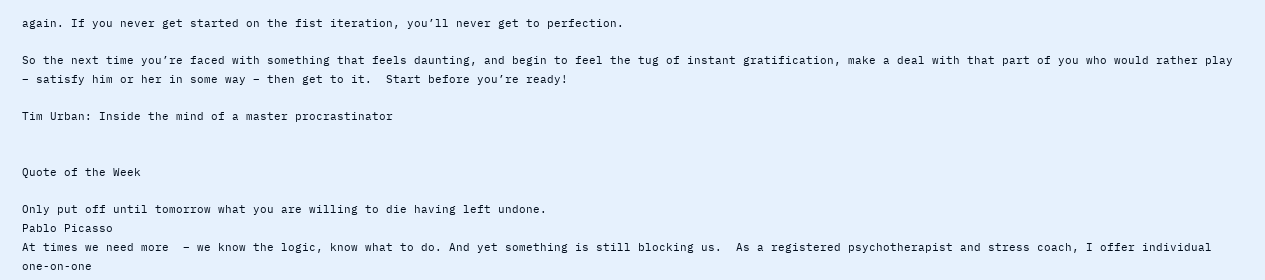again. If you never get started on the fist iteration, you’ll never get to perfection.

So the next time you’re faced with something that feels daunting, and begin to feel the tug of instant gratification, make a deal with that part of you who would rather play – satisfy him or her in some way – then get to it.  Start before you’re ready!

Tim Urban: Inside the mind of a master procrastinator


Quote of the Week

Only put off until tomorrow what you are willing to die having left undone.
Pablo Picasso
At times we need more  – we know the logic, know what to do. And yet something is still blocking us.  As a registered psychotherapist and stress coach, I offer individual one-on-one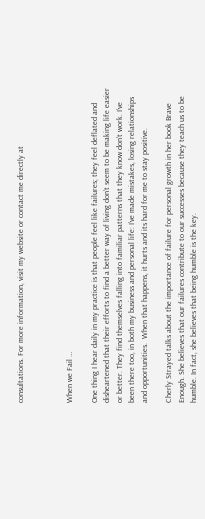consultations. For more information, visit my website or contact me directly at



When we Fail …

One thing I hear daily in my practice is that people feel like failures; they feel deflated and disheartened that their efforts to find a better way of living don’t seem to be making life easier or better. They find themselves falling into familiar patterns that they know don’t work. I’ve been there too, in both my business and personal life: I’ve made mistakes, losing relationships and opportunities.  When that happens, it hurts and its hard for me to stay positive.

Cherly Strayed talks about the importance of failure for personal growth in her book Brave Enough. She believes that our failures contribute to our successes because they teach us to be humble. In fact, she believes that being humble is the key.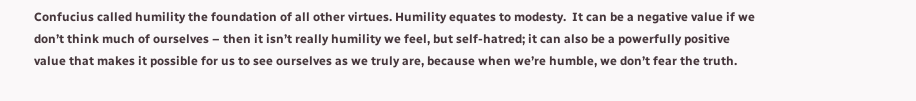Confucius called humility the foundation of all other virtues. Humility equates to modesty.  It can be a negative value if we don’t think much of ourselves – then it isn’t really humility we feel, but self-hatred; it can also be a powerfully positive value that makes it possible for us to see ourselves as we truly are, because when we’re humble, we don’t fear the truth.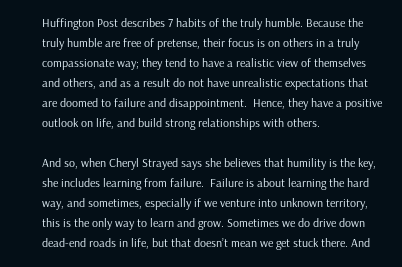Huffington Post describes 7 habits of the truly humble. Because the truly humble are free of pretense, their focus is on others in a truly compassionate way; they tend to have a realistic view of themselves and others, and as a result do not have unrealistic expectations that are doomed to failure and disappointment.  Hence, they have a positive outlook on life, and build strong relationships with others.

And so, when Cheryl Strayed says she believes that humility is the key, she includes learning from failure.  Failure is about learning the hard way, and sometimes, especially if we venture into unknown territory, this is the only way to learn and grow. Sometimes we do drive down dead-end roads in life, but that doesn’t mean we get stuck there. And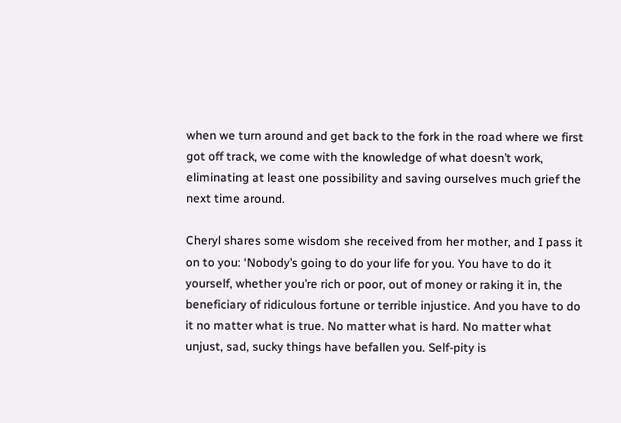when we turn around and get back to the fork in the road where we first got off track, we come with the knowledge of what doesn’t work, eliminating at least one possibility and saving ourselves much grief the next time around.

Cheryl shares some wisdom she received from her mother, and I pass it on to you: ‘Nobody’s going to do your life for you. You have to do it yourself, whether you’re rich or poor, out of money or raking it in, the beneficiary of ridiculous fortune or terrible injustice. And you have to do it no matter what is true. No matter what is hard. No matter what unjust, sad, sucky things have befallen you. Self-pity is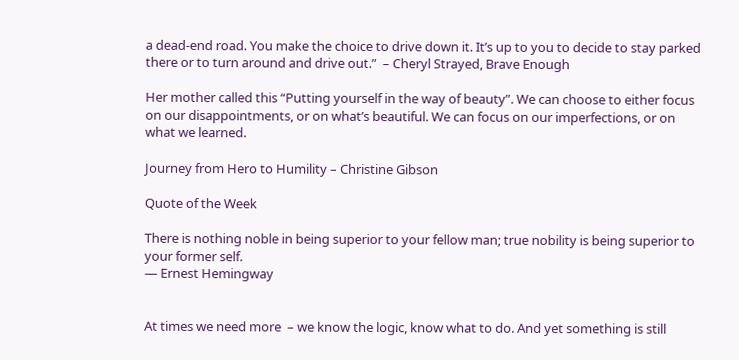a dead-end road. You make the choice to drive down it. It’s up to you to decide to stay parked there or to turn around and drive out.”  – Cheryl Strayed, Brave Enough

Her mother called this “Putting yourself in the way of beauty”. We can choose to either focus on our disappointments, or on what’s beautiful. We can focus on our imperfections, or on what we learned.

Journey from Hero to Humility – Christine Gibson

Quote of the Week

There is nothing noble in being superior to your fellow man; true nobility is being superior to your former self.
― Ernest Hemingway


At times we need more  – we know the logic, know what to do. And yet something is still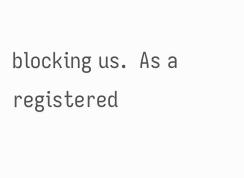blocking us.  As a registered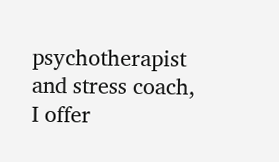psychotherapist and stress coach, I offer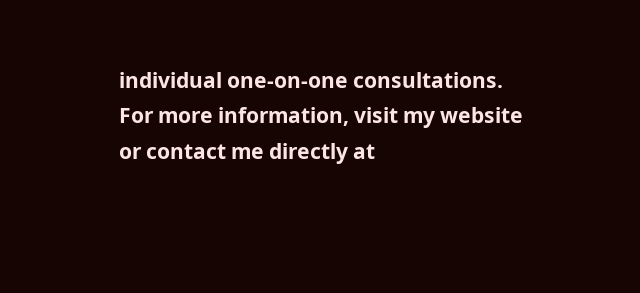individual one-on-one consultations.  For more information, visit my website or contact me directly at